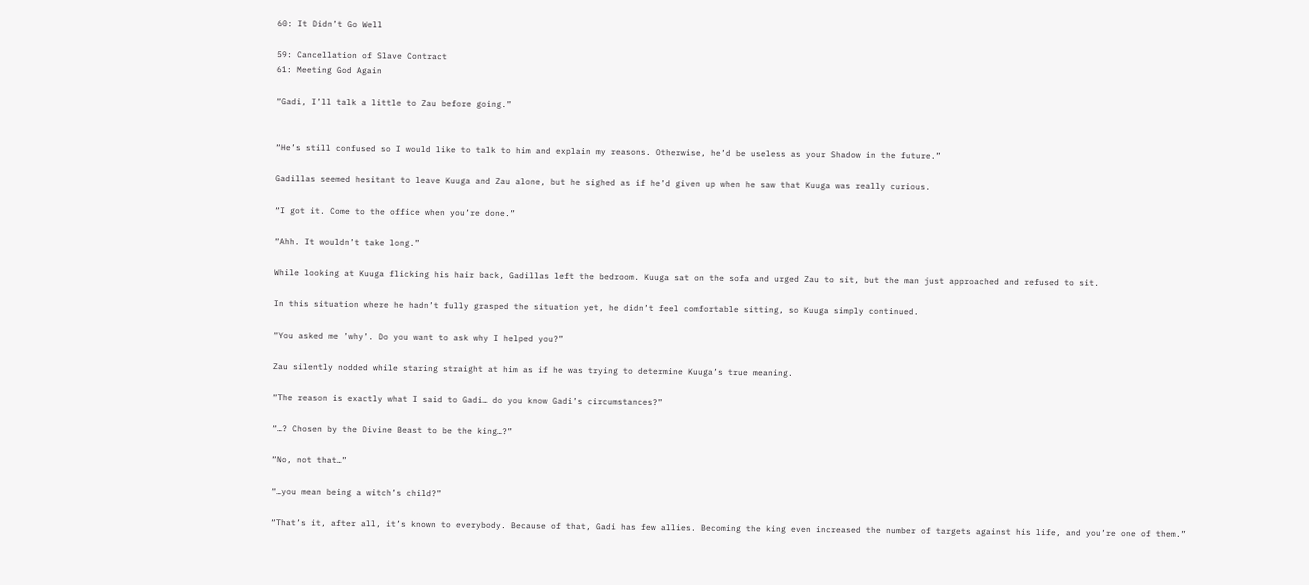60: It Didn’t Go Well

59: Cancellation of Slave Contract
61: Meeting God Again

“Gadi, I’ll talk a little to Zau before going.”


“He’s still confused so I would like to talk to him and explain my reasons. Otherwise, he’d be useless as your Shadow in the future.”

Gadillas seemed hesitant to leave Kuuga and Zau alone, but he sighed as if he’d given up when he saw that Kuuga was really curious.

“I got it. Come to the office when you’re done.”

“Ahh. It wouldn’t take long.”

While looking at Kuuga flicking his hair back, Gadillas left the bedroom. Kuuga sat on the sofa and urged Zau to sit, but the man just approached and refused to sit.

In this situation where he hadn’t fully grasped the situation yet, he didn’t feel comfortable sitting, so Kuuga simply continued.

“You asked me ’why’. Do you want to ask why I helped you?”

Zau silently nodded while staring straight at him as if he was trying to determine Kuuga’s true meaning.

“The reason is exactly what I said to Gadi… do you know Gadi’s circumstances?”

“…? Chosen by the Divine Beast to be the king…?”

“No, not that…”

“…you mean being a witch’s child?”

“That’s it, after all, it’s known to everybody. Because of that, Gadi has few allies. Becoming the king even increased the number of targets against his life, and you’re one of them.”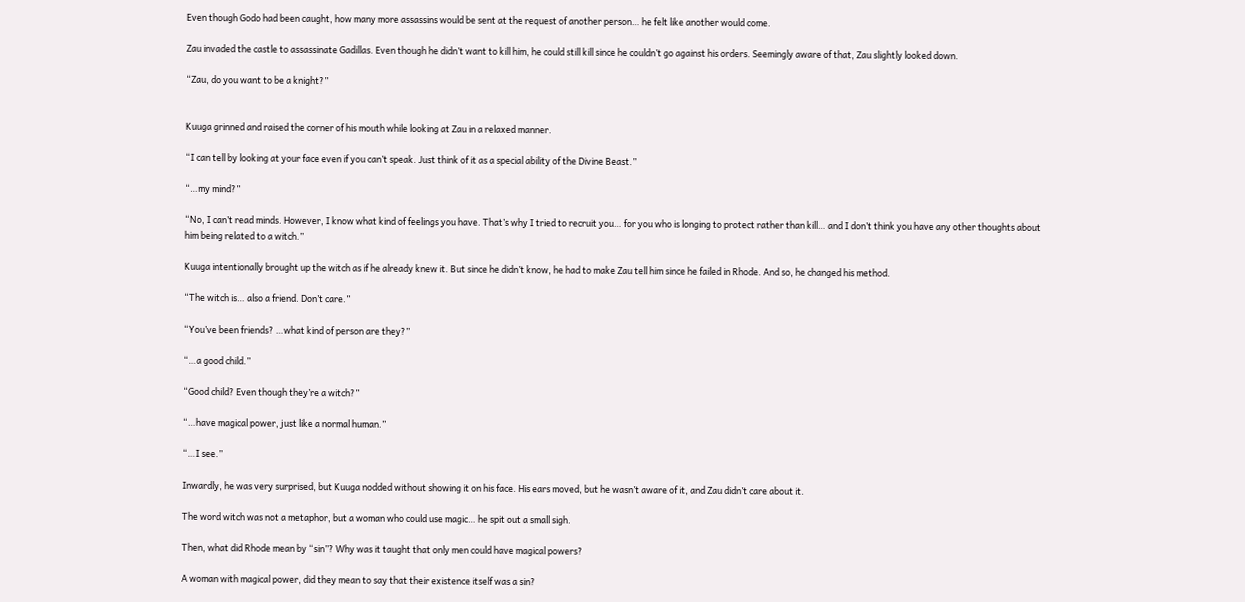Even though Godo had been caught, how many more assassins would be sent at the request of another person… he felt like another would come.

Zau invaded the castle to assassinate Gadillas. Even though he didn’t want to kill him, he could still kill since he couldn’t go against his orders. Seemingly aware of that, Zau slightly looked down.

“Zau, do you want to be a knight?”


Kuuga grinned and raised the corner of his mouth while looking at Zau in a relaxed manner.

“I can tell by looking at your face even if you can’t speak. Just think of it as a special ability of the Divine Beast.”

“…my mind?”

“No, I can’t read minds. However, I know what kind of feelings you have. That’s why I tried to recruit you… for you who is longing to protect rather than kill… and I don’t think you have any other thoughts about him being related to a witch.”

Kuuga intentionally brought up the witch as if he already knew it. But since he didn’t know, he had to make Zau tell him since he failed in Rhode. And so, he changed his method.

“The witch is… also a friend. Don’t care.”

“You’ve been friends? …what kind of person are they?”

“…a good child.”

“Good child? Even though they’re a witch?”

“…have magical power, just like a normal human.”

“…I see.”

Inwardly, he was very surprised, but Kuuga nodded without showing it on his face. His ears moved, but he wasn’t aware of it, and Zau didn’t care about it.

The word witch was not a metaphor, but a woman who could use magic… he spit out a small sigh.

Then, what did Rhode mean by “sin”? Why was it taught that only men could have magical powers?

A woman with magical power, did they mean to say that their existence itself was a sin?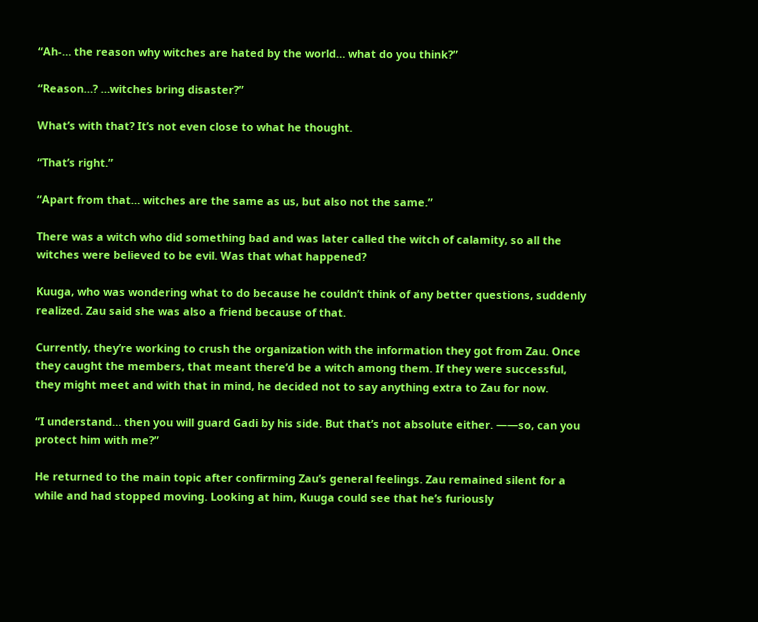“Ah-… the reason why witches are hated by the world… what do you think?”

“Reason…? …witches bring disaster?”

What’s with that? It’s not even close to what he thought.

“That’s right.”

“Apart from that… witches are the same as us, but also not the same.”

There was a witch who did something bad and was later called the witch of calamity, so all the witches were believed to be evil. Was that what happened?

Kuuga, who was wondering what to do because he couldn’t think of any better questions, suddenly realized. Zau said she was also a friend because of that.

Currently, they’re working to crush the organization with the information they got from Zau. Once they caught the members, that meant there’d be a witch among them. If they were successful, they might meet and with that in mind, he decided not to say anything extra to Zau for now.

“I understand… then you will guard Gadi by his side. But that’s not absolute either. ――so, can you protect him with me?”

He returned to the main topic after confirming Zau’s general feelings. Zau remained silent for a while and had stopped moving. Looking at him, Kuuga could see that he’s furiously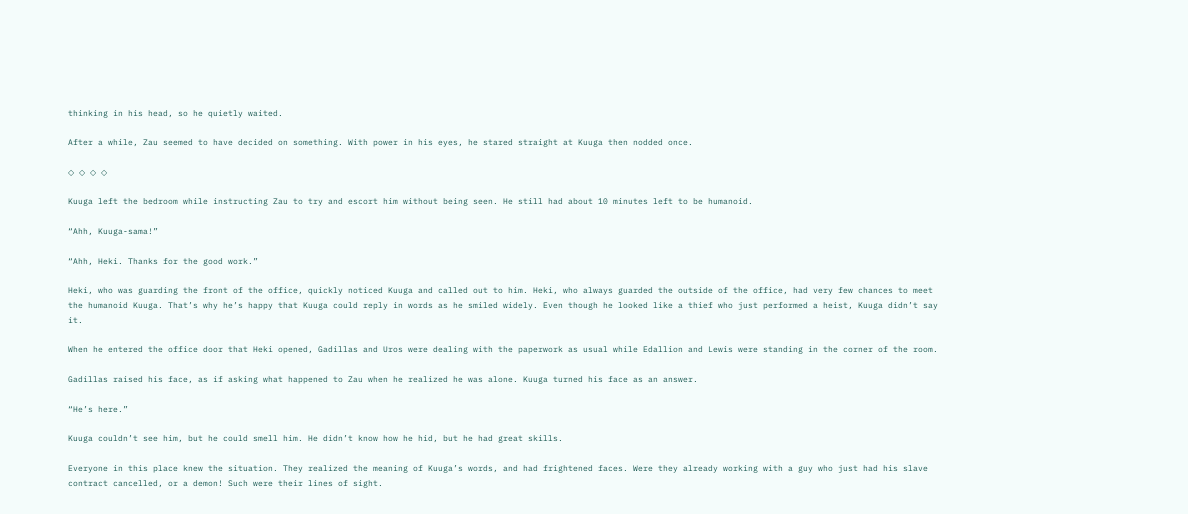thinking in his head, so he quietly waited.

After a while, Zau seemed to have decided on something. With power in his eyes, he stared straight at Kuuga then nodded once.

◇ ◇ ◇ ◇

Kuuga left the bedroom while instructing Zau to try and escort him without being seen. He still had about 10 minutes left to be humanoid.

“Ahh, Kuuga-sama!”

“Ahh, Heki. Thanks for the good work.”

Heki, who was guarding the front of the office, quickly noticed Kuuga and called out to him. Heki, who always guarded the outside of the office, had very few chances to meet the humanoid Kuuga. That’s why he’s happy that Kuuga could reply in words as he smiled widely. Even though he looked like a thief who just performed a heist, Kuuga didn’t say it.

When he entered the office door that Heki opened, Gadillas and Uros were dealing with the paperwork as usual while Edallion and Lewis were standing in the corner of the room.

Gadillas raised his face, as if asking what happened to Zau when he realized he was alone. Kuuga turned his face as an answer.

“He’s here.”

Kuuga couldn’t see him, but he could smell him. He didn’t know how he hid, but he had great skills.

Everyone in this place knew the situation. They realized the meaning of Kuuga’s words, and had frightened faces. Were they already working with a guy who just had his slave contract cancelled, or a demon! Such were their lines of sight.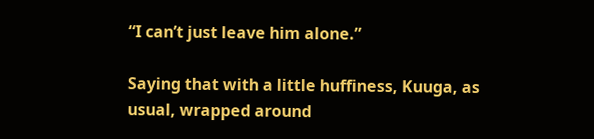“I can’t just leave him alone.”

Saying that with a little huffiness, Kuuga, as usual, wrapped around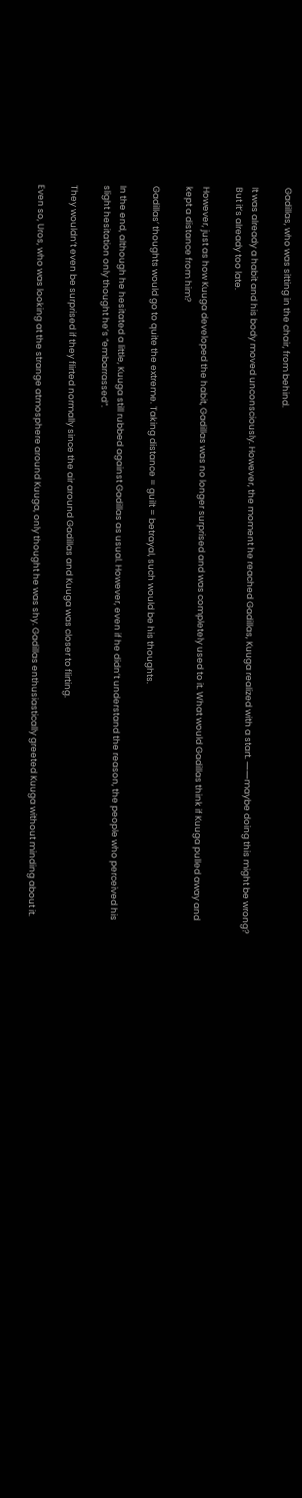Gadillas, who was sitting in the chair, from behind.

It was already a habit and his body moved unconsciously. However, the moment he reached Gadillas, Kuuga realized with a start. ――maybe doing this might be wrong? But it’s already too late.

However, just as how Kuuga developed the habit, Gadillas was no longer surprised and was completely used to it. What would Gadillas think if Kuuga pulled away and kept a distance from him?

Gadillas’ thoughts would go to quite the extreme. Taking distance = guilt = betrayal, such would be his thoughts.

In the end, although he hesitated a little, Kuuga still rubbed against Gadillas as usual. However, even if he didn’t understand the reason, the people who perceived his slight hesitation only thought he’s “embarrassed”.

They wouldn’t even be surprised if they flirted normally since the air around Gadillas and Kuuga was closer to flirting.

Even so, Uros, who was looking at the strange atmosphere around Kuuga, only thought he was shy. Gadillas enthusiastically greeted Kuuga without minding about it.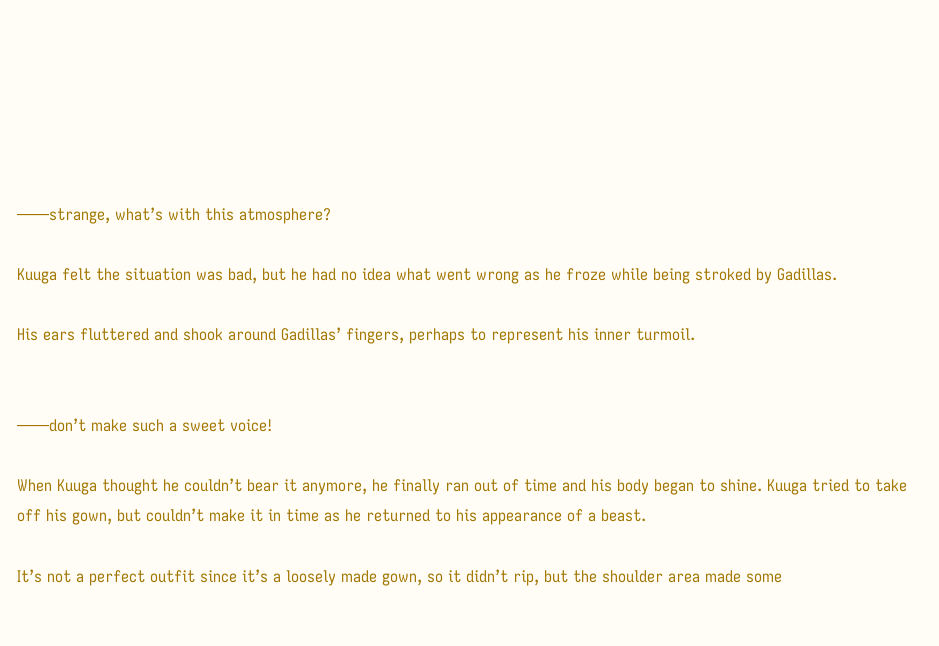――strange, what’s with this atmosphere?

Kuuga felt the situation was bad, but he had no idea what went wrong as he froze while being stroked by Gadillas.

His ears fluttered and shook around Gadillas’ fingers, perhaps to represent his inner turmoil.


――don’t make such a sweet voice!

When Kuuga thought he couldn’t bear it anymore, he finally ran out of time and his body began to shine. Kuuga tried to take off his gown, but couldn’t make it in time as he returned to his appearance of a beast.

It’s not a perfect outfit since it’s a loosely made gown, so it didn’t rip, but the shoulder area made some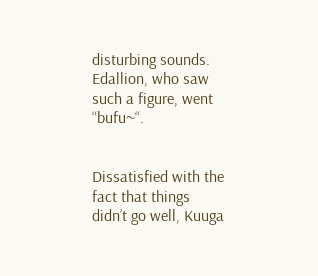disturbing sounds. Edallion, who saw such a figure, went “bufu~“.


Dissatisfied with the fact that things didn’t go well, Kuuga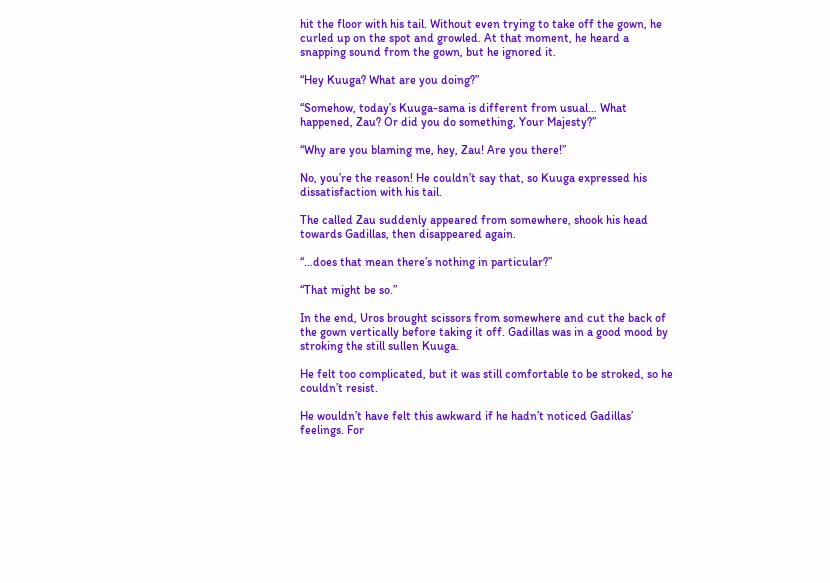hit the floor with his tail. Without even trying to take off the gown, he curled up on the spot and growled. At that moment, he heard a snapping sound from the gown, but he ignored it.

“Hey Kuuga? What are you doing?”

“Somehow, today’s Kuuga-sama is different from usual… What happened, Zau? Or did you do something, Your Majesty?”

“Why are you blaming me, hey, Zau! Are you there!”

No, you’re the reason! He couldn’t say that, so Kuuga expressed his dissatisfaction with his tail.

The called Zau suddenly appeared from somewhere, shook his head towards Gadillas, then disappeared again.

“…does that mean there’s nothing in particular?”

“That might be so.”

In the end, Uros brought scissors from somewhere and cut the back of the gown vertically before taking it off. Gadillas was in a good mood by stroking the still sullen Kuuga.

He felt too complicated, but it was still comfortable to be stroked, so he couldn’t resist.

He wouldn’t have felt this awkward if he hadn’t noticed Gadillas’ feelings. For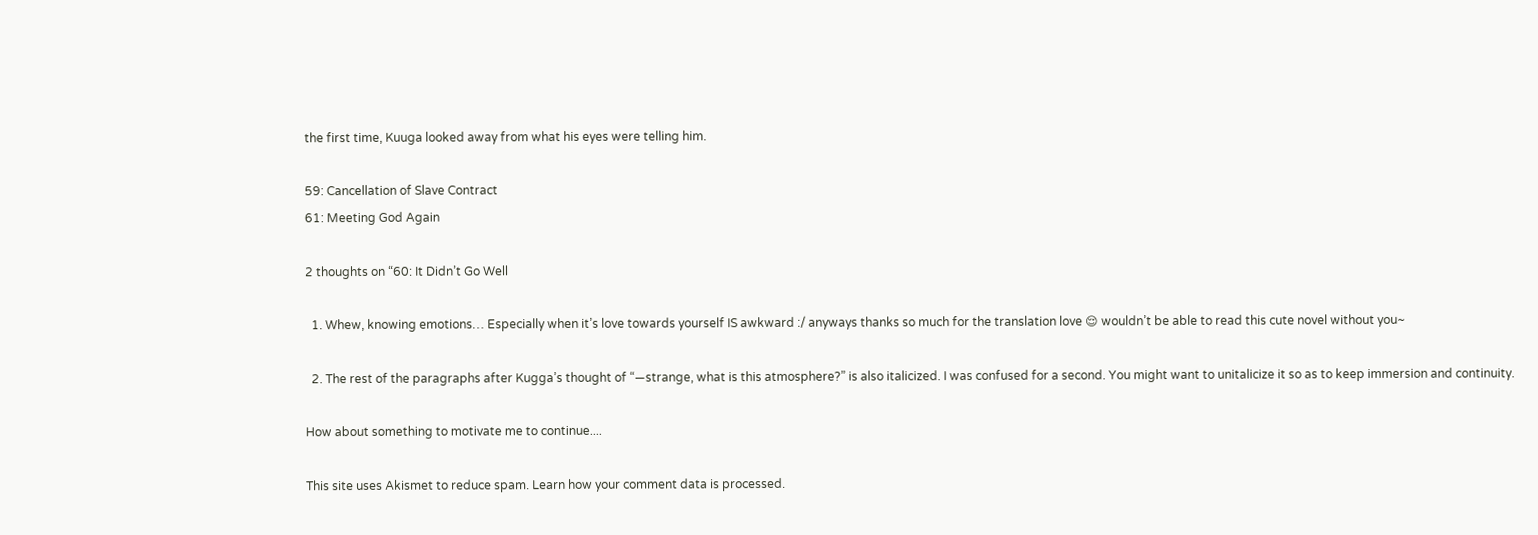the first time, Kuuga looked away from what his eyes were telling him.

59: Cancellation of Slave Contract
61: Meeting God Again

2 thoughts on “60: It Didn’t Go Well

  1. Whew, knowing emotions… Especially when it’s love towards yourself IS awkward :/ anyways thanks so much for the translation love 😌 wouldn’t be able to read this cute novel without you~

  2. The rest of the paragraphs after Kugga’s thought of “—strange, what is this atmosphere?” is also italicized. I was confused for a second. You might want to unitalicize it so as to keep immersion and continuity.

How about something to motivate me to continue....

This site uses Akismet to reduce spam. Learn how your comment data is processed.